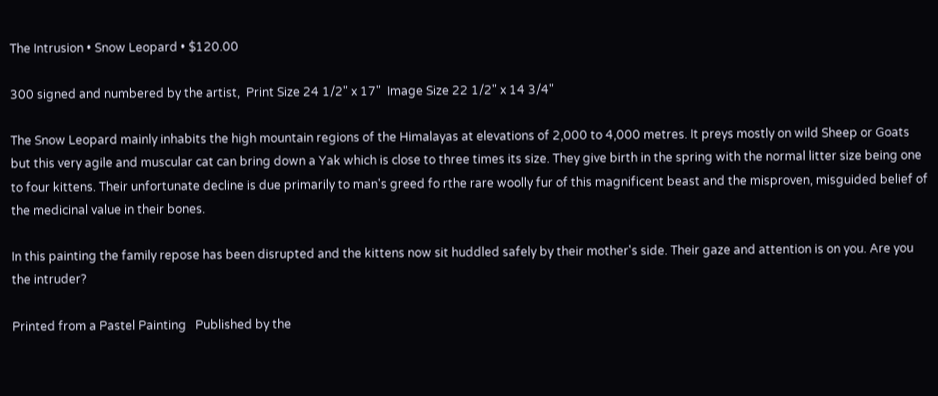The Intrusion • Snow Leopard • $120.00

300 signed and numbered by the artist,  Print Size 24 1/2" x 17"  Image Size 22 1/2" x 14 3/4"

The Snow Leopard mainly inhabits the high mountain regions of the Himalayas at elevations of 2,000 to 4,000 metres. It preys mostly on wild Sheep or Goats but this very agile and muscular cat can bring down a Yak which is close to three times its size. They give birth in the spring with the normal litter size being one to four kittens. Their unfortunate decline is due primarily to man's greed fo rthe rare woolly fur of this magnificent beast and the misproven, misguided belief of the medicinal value in their bones.

In this painting the family repose has been disrupted and the kittens now sit huddled safely by their mother's side. Their gaze and attention is on you. Are you the intruder?

Printed from a Pastel Painting   Published by the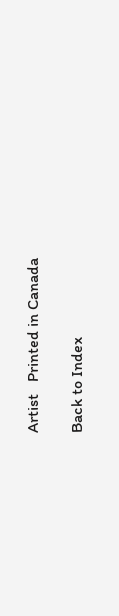Artist   Printed in Canada

Back to Index